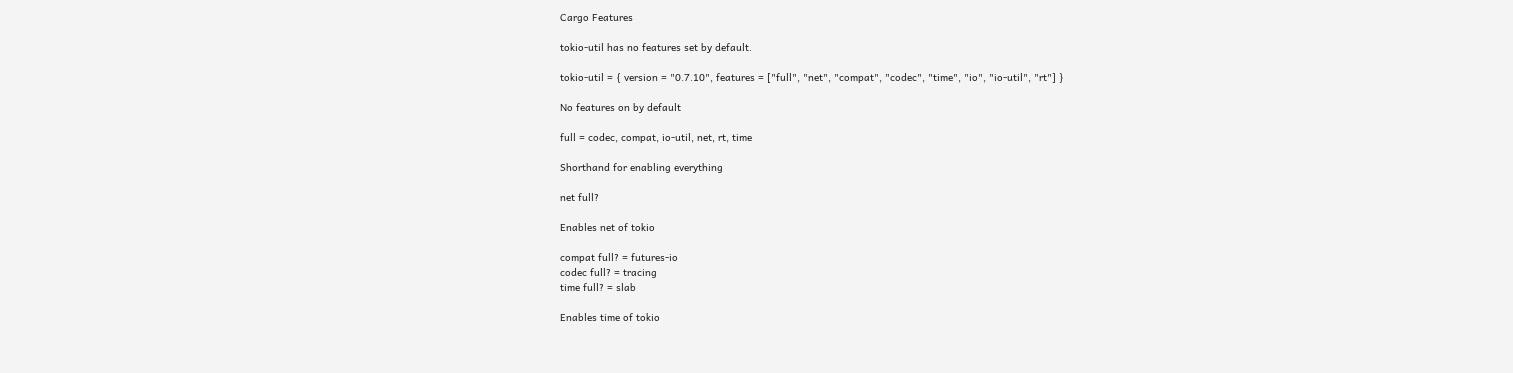Cargo Features

tokio-util has no features set by default.

tokio-util = { version = "0.7.10", features = ["full", "net", "compat", "codec", "time", "io", "io-util", "rt"] }

No features on by default

full = codec, compat, io-util, net, rt, time

Shorthand for enabling everything

net full?

Enables net of tokio

compat full? = futures-io
codec full? = tracing
time full? = slab

Enables time of tokio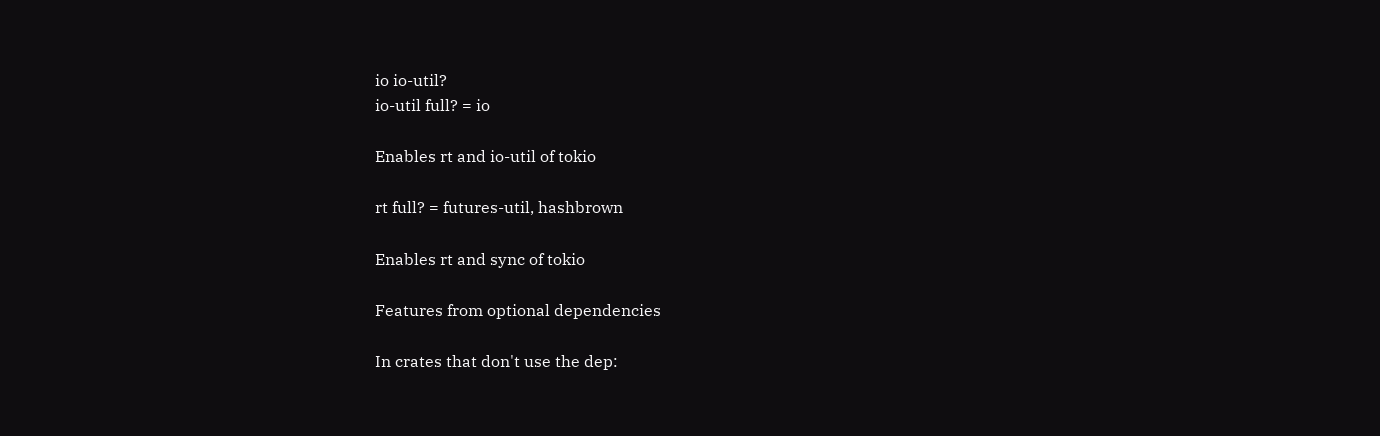io io-util?
io-util full? = io

Enables rt and io-util of tokio

rt full? = futures-util, hashbrown

Enables rt and sync of tokio

Features from optional dependencies

In crates that don't use the dep: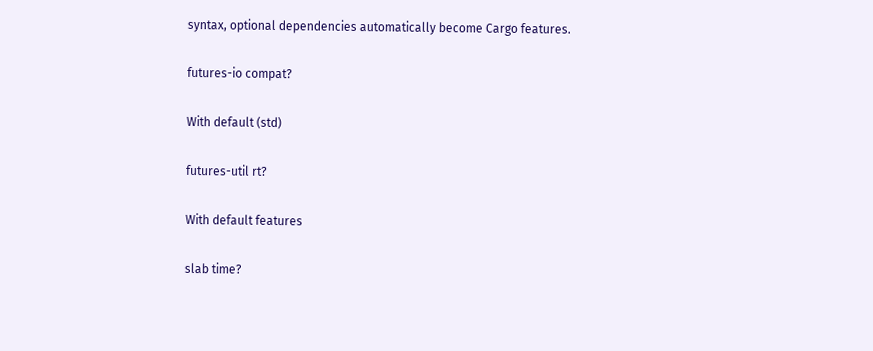syntax, optional dependencies automatically become Cargo features.

futures-io compat?

With default (std)

futures-util rt?

With default features

slab time?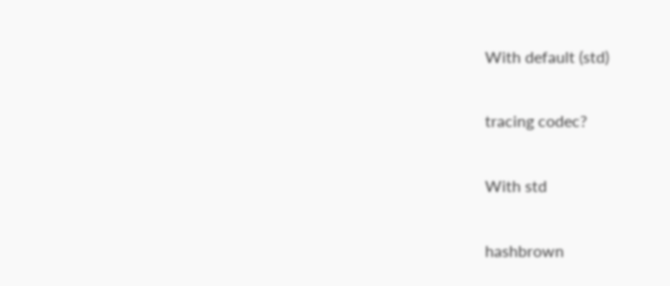With default (std)

tracing codec?

With std

hashbrown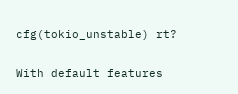cfg(tokio_unstable) rt?

With default features